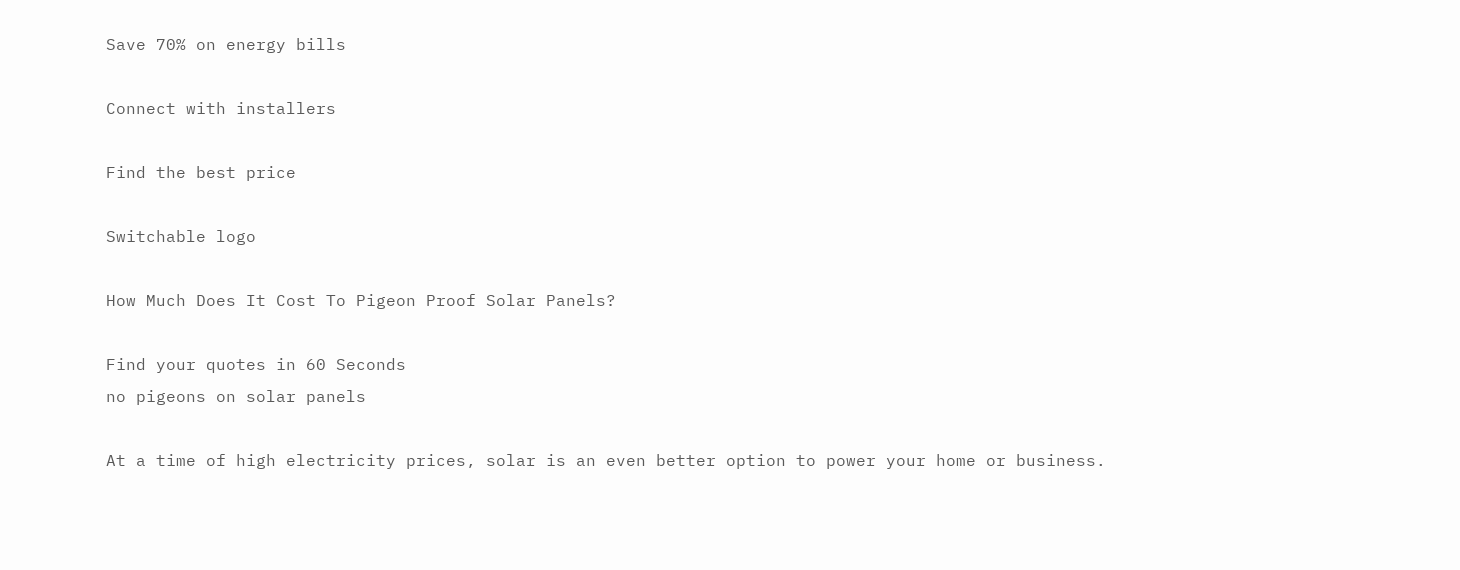Save 70% on energy bills

Connect with installers

Find the best price

Switchable logo

How Much Does It Cost To Pigeon Proof Solar Panels?

Find your quotes in 60 Seconds
no pigeons on solar panels

At a time of high electricity prices, solar is an even better option to power your home or business.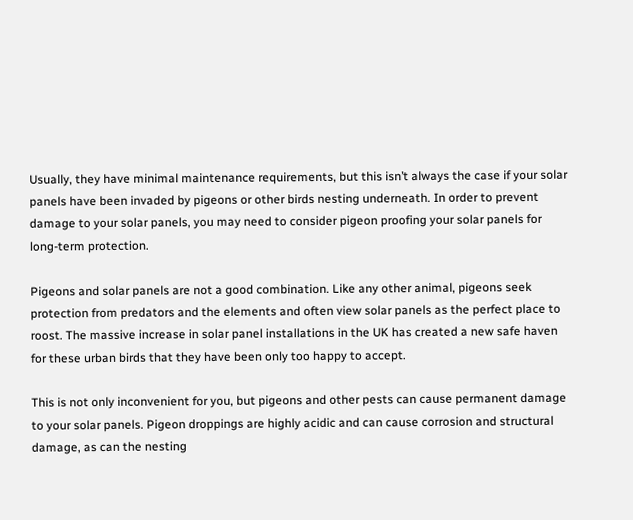Usually, they have minimal maintenance requirements, but this isn’t always the case if your solar panels have been invaded by pigeons or other birds nesting underneath. In order to prevent damage to your solar panels, you may need to consider pigeon proofing your solar panels for long-term protection.

Pigeons and solar panels are not a good combination. Like any other animal, pigeons seek protection from predators and the elements and often view solar panels as the perfect place to roost. The massive increase in solar panel installations in the UK has created a new safe haven for these urban birds that they have been only too happy to accept.

This is not only inconvenient for you, but pigeons and other pests can cause permanent damage to your solar panels. Pigeon droppings are highly acidic and can cause corrosion and structural damage, as can the nesting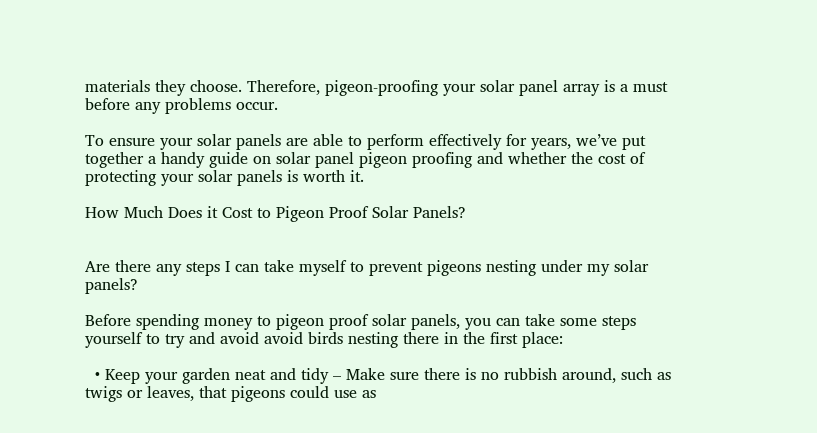materials they choose. Therefore, pigeon-proofing your solar panel array is a must before any problems occur.

To ensure your solar panels are able to perform effectively for years, we’ve put together a handy guide on solar panel pigeon proofing and whether the cost of protecting your solar panels is worth it.

How Much Does it Cost to Pigeon Proof Solar Panels?


Are there any steps I can take myself to prevent pigeons nesting under my solar panels?

Before spending money to pigeon proof solar panels, you can take some steps yourself to try and avoid avoid birds nesting there in the first place:

  • Keep your garden neat and tidy – Make sure there is no rubbish around, such as twigs or leaves, that pigeons could use as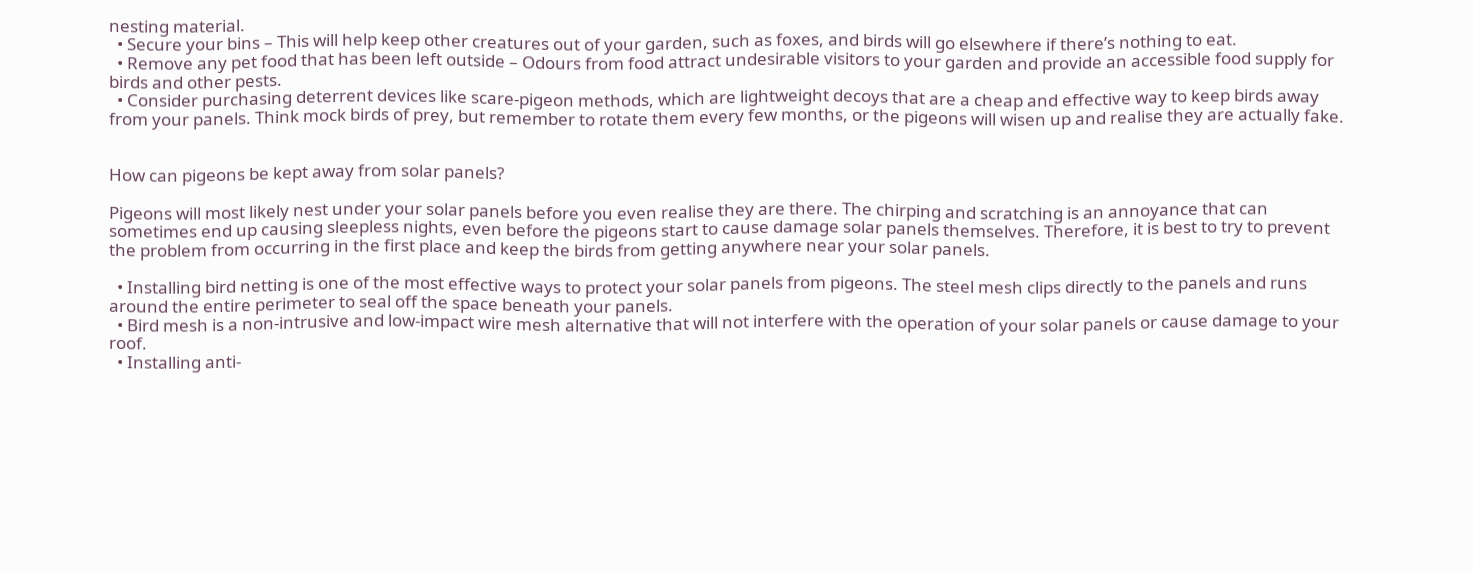nesting material.
  • Secure your bins – This will help keep other creatures out of your garden, such as foxes, and birds will go elsewhere if there’s nothing to eat.
  • Remove any pet food that has been left outside – Odours from food attract undesirable visitors to your garden and provide an accessible food supply for birds and other pests.
  • Consider purchasing deterrent devices like scare-pigeon methods, which are lightweight decoys that are a cheap and effective way to keep birds away from your panels. Think mock birds of prey, but remember to rotate them every few months, or the pigeons will wisen up and realise they are actually fake.


How can pigeons be kept away from solar panels?

Pigeons will most likely nest under your solar panels before you even realise they are there. The chirping and scratching is an annoyance that can sometimes end up causing sleepless nights, even before the pigeons start to cause damage solar panels themselves. Therefore, it is best to try to prevent the problem from occurring in the first place and keep the birds from getting anywhere near your solar panels.

  • Installing bird netting is one of the most effective ways to protect your solar panels from pigeons. The steel mesh clips directly to the panels and runs around the entire perimeter to seal off the space beneath your panels.
  • Bird mesh is a non-intrusive and low-impact wire mesh alternative that will not interfere with the operation of your solar panels or cause damage to your roof.
  • Installing anti-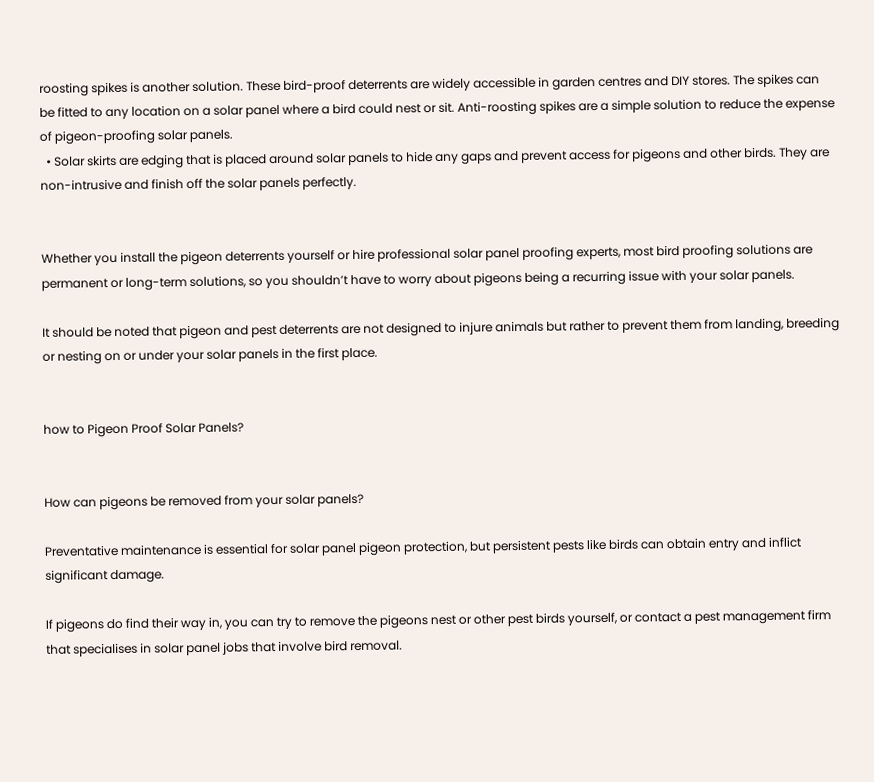roosting spikes is another solution. These bird-proof deterrents are widely accessible in garden centres and DIY stores. The spikes can be fitted to any location on a solar panel where a bird could nest or sit. Anti-roosting spikes are a simple solution to reduce the expense of pigeon-proofing solar panels.
  • Solar skirts are edging that is placed around solar panels to hide any gaps and prevent access for pigeons and other birds. They are non-intrusive and finish off the solar panels perfectly.


Whether you install the pigeon deterrents yourself or hire professional solar panel proofing experts, most bird proofing solutions are permanent or long-term solutions, so you shouldn’t have to worry about pigeons being a recurring issue with your solar panels.

It should be noted that pigeon and pest deterrents are not designed to injure animals but rather to prevent them from landing, breeding or nesting on or under your solar panels in the first place.


how to Pigeon Proof Solar Panels?


How can pigeons be removed from your solar panels?

Preventative maintenance is essential for solar panel pigeon protection, but persistent pests like birds can obtain entry and inflict significant damage.

If pigeons do find their way in, you can try to remove the pigeons nest or other pest birds yourself, or contact a pest management firm that specialises in solar panel jobs that involve bird removal.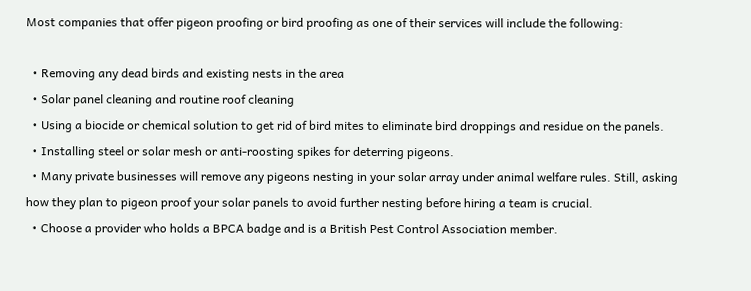Most companies that offer pigeon proofing or bird proofing as one of their services will include the following:

  • Removing any dead birds and existing nests in the area
  • Solar panel cleaning and routine roof cleaning
  • Using a biocide or chemical solution to get rid of bird mites to eliminate bird droppings and residue on the panels.
  • Installing steel or solar mesh or anti-roosting spikes for deterring pigeons.
  • Many private businesses will remove any pigeons nesting in your solar array under animal welfare rules. Still, asking how they plan to pigeon proof your solar panels to avoid further nesting before hiring a team is crucial.
  • Choose a provider who holds a BPCA badge and is a British Pest Control Association member.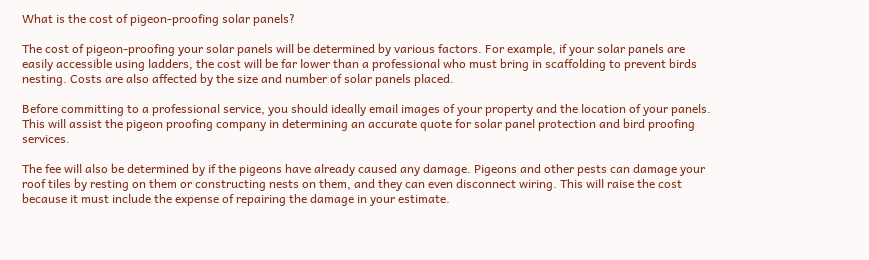What is the cost of pigeon-proofing solar panels?

The cost of pigeon-proofing your solar panels will be determined by various factors. For example, if your solar panels are easily accessible using ladders, the cost will be far lower than a professional who must bring in scaffolding to prevent birds nesting. Costs are also affected by the size and number of solar panels placed.

Before committing to a professional service, you should ideally email images of your property and the location of your panels. This will assist the pigeon proofing company in determining an accurate quote for solar panel protection and bird proofing services.

The fee will also be determined by if the pigeons have already caused any damage. Pigeons and other pests can damage your roof tiles by resting on them or constructing nests on them, and they can even disconnect wiring. This will raise the cost because it must include the expense of repairing the damage in your estimate.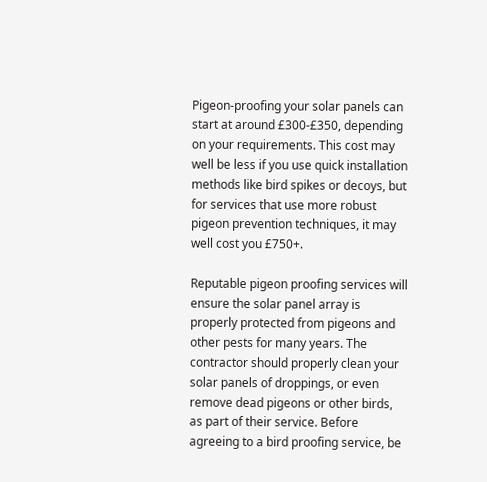Pigeon-proofing your solar panels can start at around £300-£350, depending on your requirements. This cost may well be less if you use quick installation methods like bird spikes or decoys, but for services that use more robust pigeon prevention techniques, it may well cost you £750+.

Reputable pigeon proofing services will ensure the solar panel array is properly protected from pigeons and other pests for many years. The contractor should properly clean your solar panels of droppings, or even remove dead pigeons or other birds, as part of their service. Before agreeing to a bird proofing service, be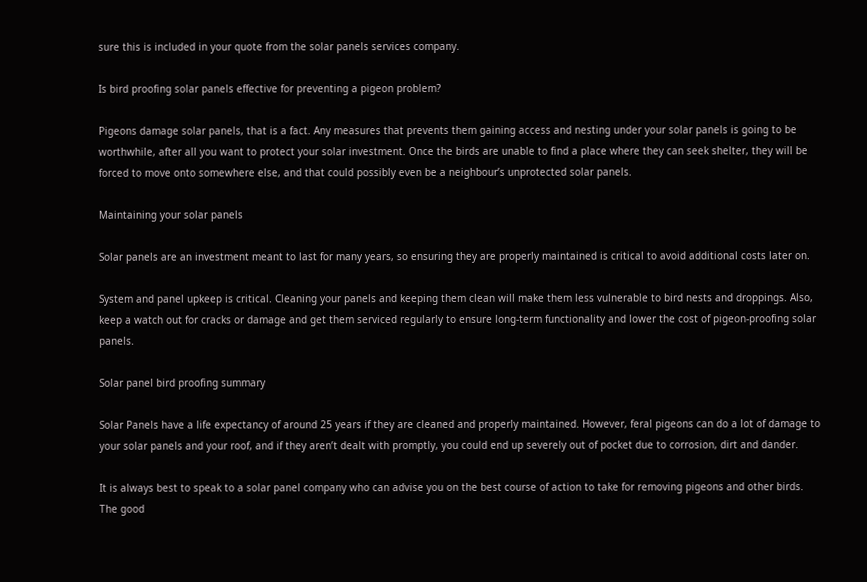sure this is included in your quote from the solar panels services company.

Is bird proofing solar panels effective for preventing a pigeon problem?

Pigeons damage solar panels, that is a fact. Any measures that prevents them gaining access and nesting under your solar panels is going to be worthwhile, after all you want to protect your solar investment. Once the birds are unable to find a place where they can seek shelter, they will be forced to move onto somewhere else, and that could possibly even be a neighbour’s unprotected solar panels.

Maintaining your solar panels

Solar panels are an investment meant to last for many years, so ensuring they are properly maintained is critical to avoid additional costs later on.

System and panel upkeep is critical. Cleaning your panels and keeping them clean will make them less vulnerable to bird nests and droppings. Also, keep a watch out for cracks or damage and get them serviced regularly to ensure long-term functionality and lower the cost of pigeon-proofing solar panels.

Solar panel bird proofing summary

Solar Panels have a life expectancy of around 25 years if they are cleaned and properly maintained. However, feral pigeons can do a lot of damage to your solar panels and your roof, and if they aren’t dealt with promptly, you could end up severely out of pocket due to corrosion, dirt and dander.

It is always best to speak to a solar panel company who can advise you on the best course of action to take for removing pigeons and other birds. The good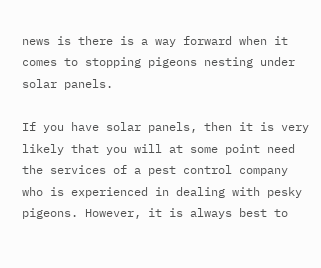news is there is a way forward when it comes to stopping pigeons nesting under solar panels.

If you have solar panels, then it is very likely that you will at some point need the services of a pest control company who is experienced in dealing with pesky pigeons. However, it is always best to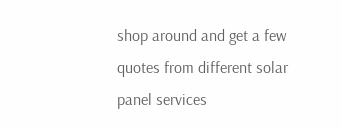shop around and get a few quotes from different solar panel services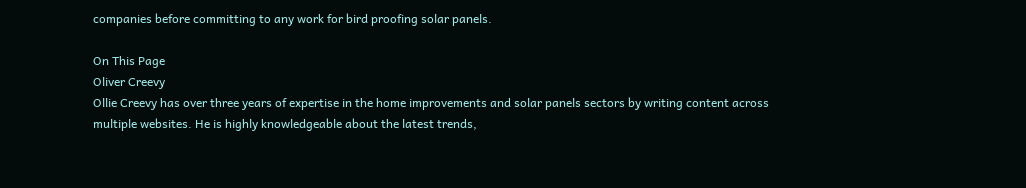companies before committing to any work for bird proofing solar panels.

On This Page
Oliver Creevy
Ollie Creevy has over three years of expertise in the home improvements and solar panels sectors by writing content across multiple websites. He is highly knowledgeable about the latest trends,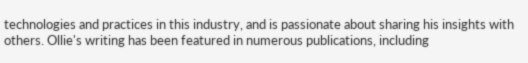technologies and practices in this industry, and is passionate about sharing his insights with others. Ollie's writing has been featured in numerous publications, including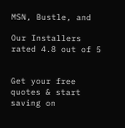MSN, Bustle, and

Our Installers rated 4.8 out of 5


Get your free quotes & start saving on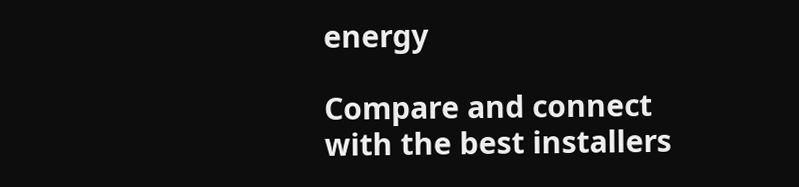energy

Compare and connect with the best installers